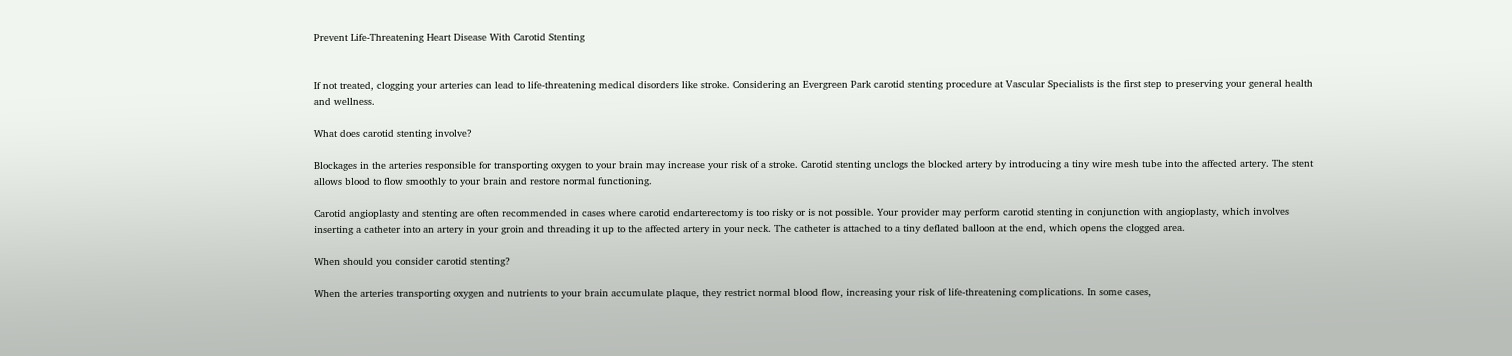Prevent Life-Threatening Heart Disease With Carotid Stenting


If not treated, clogging your arteries can lead to life-threatening medical disorders like stroke. Considering an Evergreen Park carotid stenting procedure at Vascular Specialists is the first step to preserving your general health and wellness.

What does carotid stenting involve?

Blockages in the arteries responsible for transporting oxygen to your brain may increase your risk of a stroke. Carotid stenting unclogs the blocked artery by introducing a tiny wire mesh tube into the affected artery. The stent allows blood to flow smoothly to your brain and restore normal functioning.

Carotid angioplasty and stenting are often recommended in cases where carotid endarterectomy is too risky or is not possible. Your provider may perform carotid stenting in conjunction with angioplasty, which involves inserting a catheter into an artery in your groin and threading it up to the affected artery in your neck. The catheter is attached to a tiny deflated balloon at the end, which opens the clogged area.

When should you consider carotid stenting?

When the arteries transporting oxygen and nutrients to your brain accumulate plaque, they restrict normal blood flow, increasing your risk of life-threatening complications. In some cases,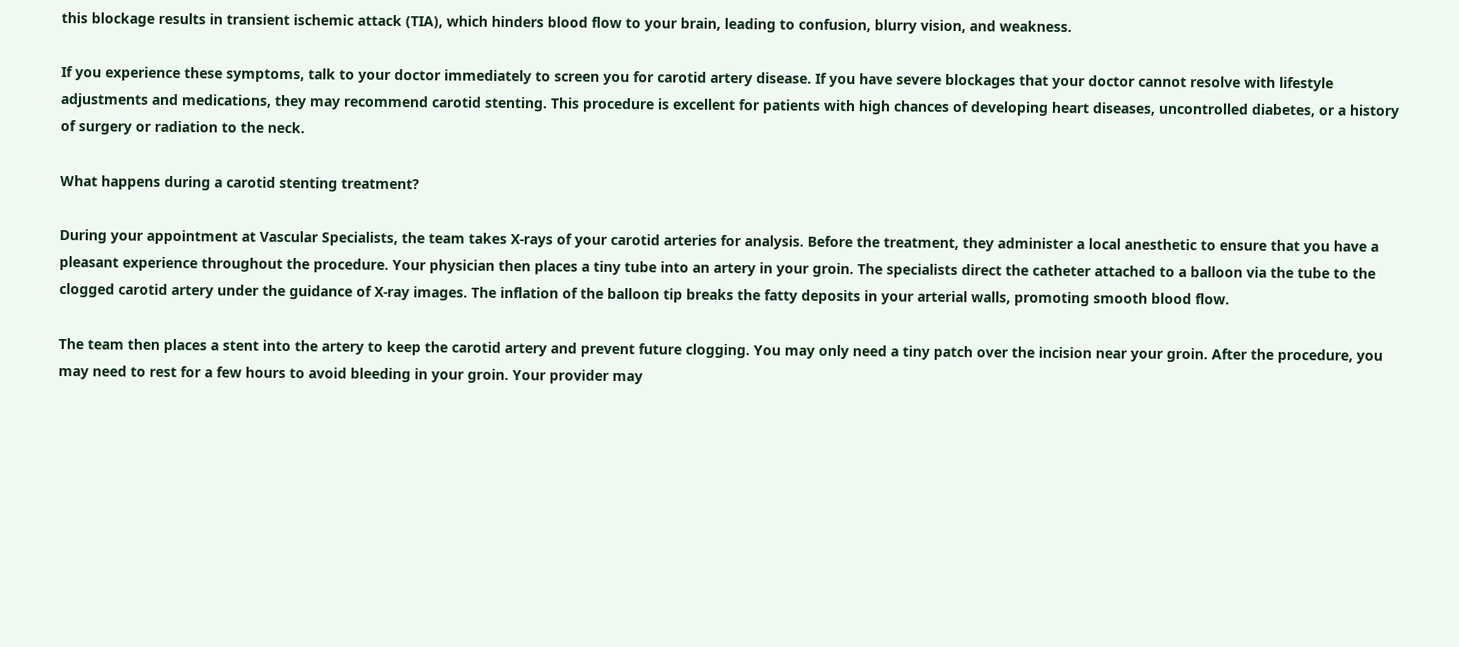this blockage results in transient ischemic attack (TIA), which hinders blood flow to your brain, leading to confusion, blurry vision, and weakness.

If you experience these symptoms, talk to your doctor immediately to screen you for carotid artery disease. If you have severe blockages that your doctor cannot resolve with lifestyle adjustments and medications, they may recommend carotid stenting. This procedure is excellent for patients with high chances of developing heart diseases, uncontrolled diabetes, or a history of surgery or radiation to the neck.

What happens during a carotid stenting treatment?

During your appointment at Vascular Specialists, the team takes X-rays of your carotid arteries for analysis. Before the treatment, they administer a local anesthetic to ensure that you have a pleasant experience throughout the procedure. Your physician then places a tiny tube into an artery in your groin. The specialists direct the catheter attached to a balloon via the tube to the clogged carotid artery under the guidance of X-ray images. The inflation of the balloon tip breaks the fatty deposits in your arterial walls, promoting smooth blood flow.

The team then places a stent into the artery to keep the carotid artery and prevent future clogging. You may only need a tiny patch over the incision near your groin. After the procedure, you may need to rest for a few hours to avoid bleeding in your groin. Your provider may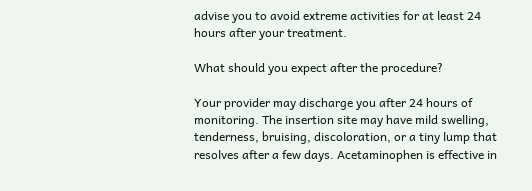advise you to avoid extreme activities for at least 24 hours after your treatment.

What should you expect after the procedure?

Your provider may discharge you after 24 hours of monitoring. The insertion site may have mild swelling, tenderness, bruising, discoloration, or a tiny lump that resolves after a few days. Acetaminophen is effective in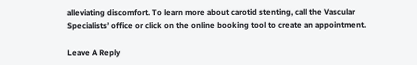alleviating discomfort. To learn more about carotid stenting, call the Vascular Specialists’ office or click on the online booking tool to create an appointment.

Leave A Reply